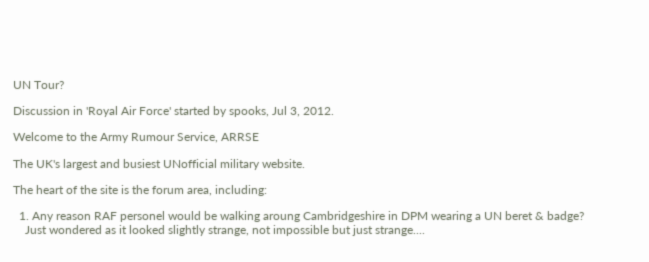UN Tour?

Discussion in 'Royal Air Force' started by spooks, Jul 3, 2012.

Welcome to the Army Rumour Service, ARRSE

The UK's largest and busiest UNofficial military website.

The heart of the site is the forum area, including:

  1. Any reason RAF personel would be walking aroung Cambridgeshire in DPM wearing a UN beret & badge?
    Just wondered as it looked slightly strange, not impossible but just strange....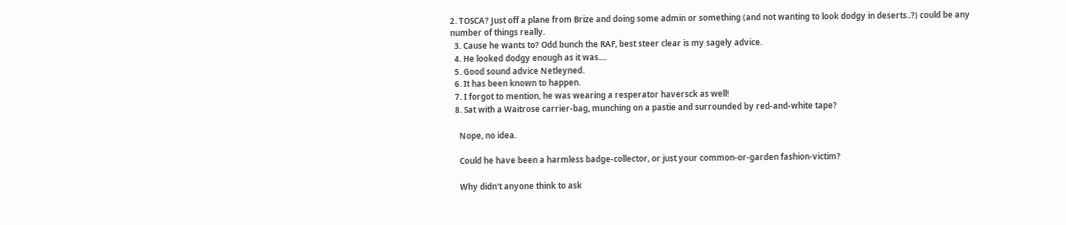2. TOSCA? Just off a plane from Brize and doing some admin or something (and not wanting to look dodgy in deserts..?) could be any number of things really.
  3. Cause he wants to? Odd bunch the RAF, best steer clear is my sagely advice.
  4. He looked dodgy enough as it was....
  5. Good sound advice Netleyned.
  6. It has been known to happen.
  7. I forgot to mention, he was wearing a resperator haversck as well!
  8. Sat with a Waitrose carrier-bag, munching on a pastie and surrounded by red-and-white tape?

    Nope, no idea.

    Could he have been a harmless badge-collector, or just your common-or-garden fashion-victim?

    Why didn't anyone think to ask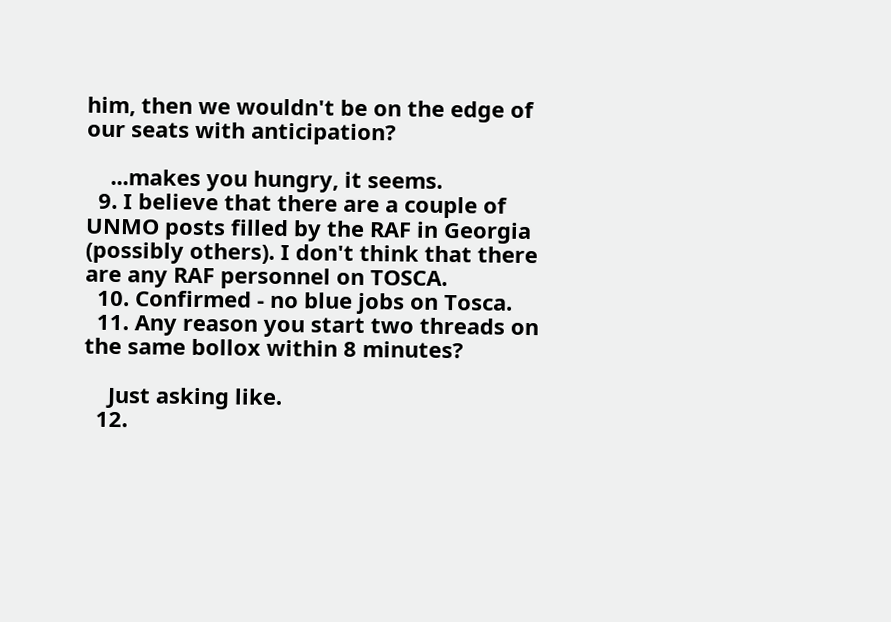him, then we wouldn't be on the edge of our seats with anticipation?

    ...makes you hungry, it seems.
  9. I believe that there are a couple of UNMO posts filled by the RAF in Georgia (possibly others). I don't think that there are any RAF personnel on TOSCA.
  10. Confirmed - no blue jobs on Tosca.
  11. Any reason you start two threads on the same bollox within 8 minutes?

    Just asking like.
  12.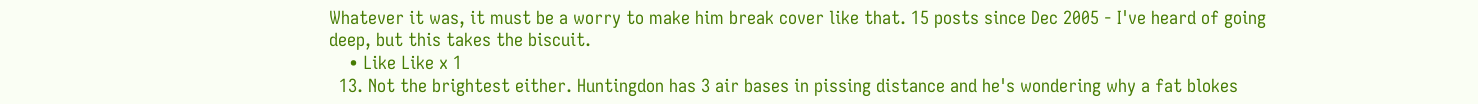Whatever it was, it must be a worry to make him break cover like that. 15 posts since Dec 2005 - I've heard of going deep, but this takes the biscuit.
    • Like Like x 1
  13. Not the brightest either. Huntingdon has 3 air bases in pissing distance and he's wondering why a fat blokes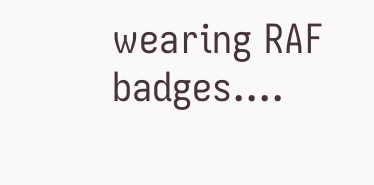wearing RAF badges....